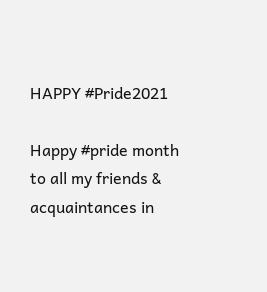HAPPY #Pride2021

Happy #pride month to all my friends & acquaintances in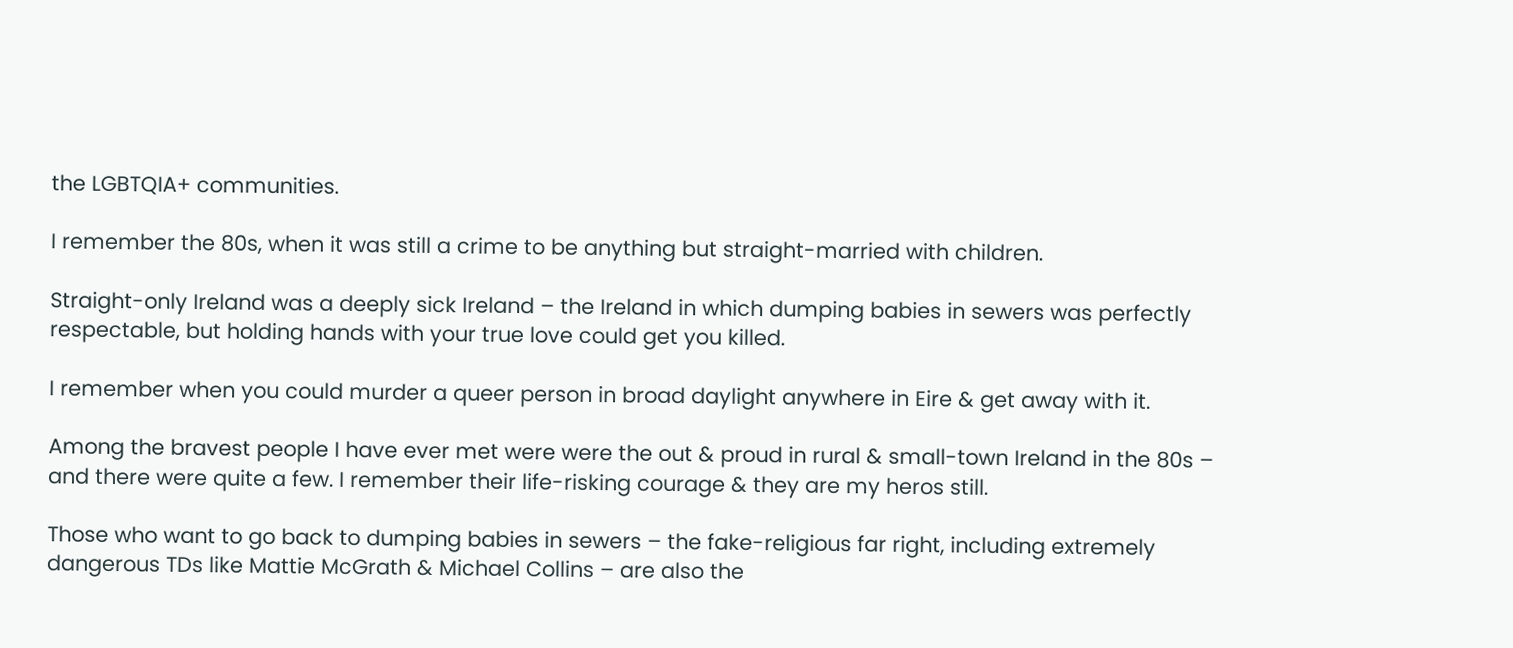the LGBTQIA+ communities.

I remember the 80s, when it was still a crime to be anything but straight-married with children.

Straight-only Ireland was a deeply sick Ireland – the Ireland in which dumping babies in sewers was perfectly respectable, but holding hands with your true love could get you killed.

I remember when you could murder a queer person in broad daylight anywhere in Eire & get away with it.

Among the bravest people I have ever met were were the out & proud in rural & small-town Ireland in the 80s – and there were quite a few. I remember their life-risking courage & they are my heros still.

Those who want to go back to dumping babies in sewers – the fake-religious far right, including extremely dangerous TDs like Mattie McGrath & Michael Collins – are also the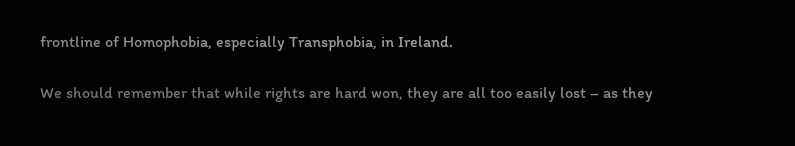frontline of Homophobia, especially Transphobia, in Ireland.

We should remember that while rights are hard won, they are all too easily lost – as they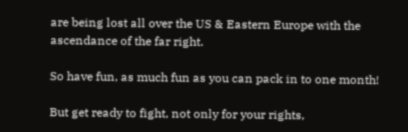are being lost all over the US & Eastern Europe with the ascendance of the far right.

So have fun, as much fun as you can pack in to one month!

But get ready to fight, not only for your rights,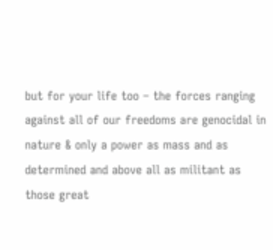but for your life too – the forces ranging against all of our freedoms are genocidal in nature & only a power as mass and as determined and above all as militant as those great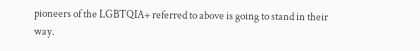pioneers of the LGBTQIA+ referred to above is going to stand in their way.